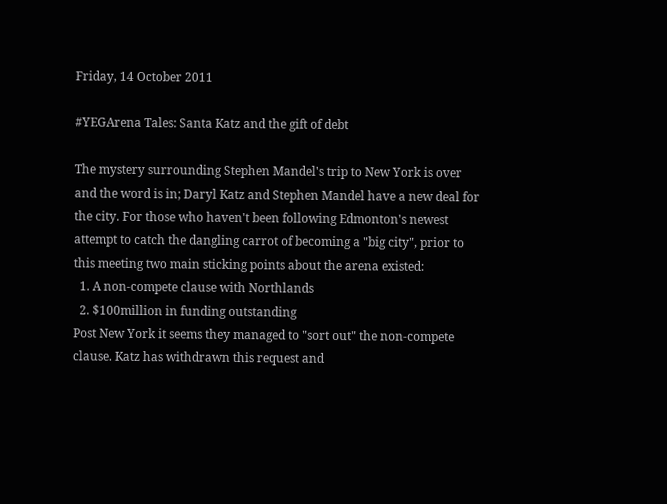Friday, 14 October 2011

#YEGArena Tales: Santa Katz and the gift of debt

The mystery surrounding Stephen Mandel's trip to New York is over and the word is in; Daryl Katz and Stephen Mandel have a new deal for the city. For those who haven't been following Edmonton's newest attempt to catch the dangling carrot of becoming a "big city", prior to this meeting two main sticking points about the arena existed:
  1. A non-compete clause with Northlands
  2. $100million in funding outstanding
Post New York it seems they managed to "sort out" the non-compete clause. Katz has withdrawn this request and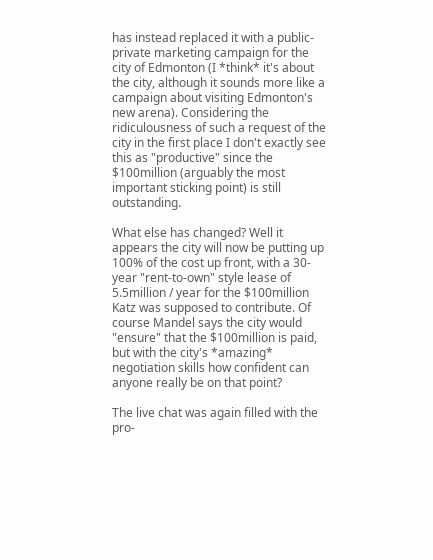has instead replaced it with a public-private marketing campaign for the city of Edmonton (I *think* it's about the city, although it sounds more like a campaign about visiting Edmonton's new arena). Considering the ridiculousness of such a request of the city in the first place I don't exactly see this as "productive" since the $100million (arguably the most important sticking point) is still outstanding.

What else has changed? Well it appears the city will now be putting up 100% of the cost up front, with a 30-year "rent-to-own" style lease of 5.5million / year for the $100million Katz was supposed to contribute. Of course Mandel says the city would "ensure" that the $100million is paid, but with the city's *amazing* negotiation skills how confident can anyone really be on that point?

The live chat was again filled with the pro-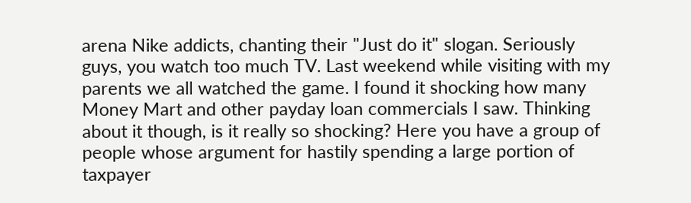arena Nike addicts, chanting their "Just do it" slogan. Seriously guys, you watch too much TV. Last weekend while visiting with my parents we all watched the game. I found it shocking how many Money Mart and other payday loan commercials I saw. Thinking about it though, is it really so shocking? Here you have a group of people whose argument for hastily spending a large portion of taxpayer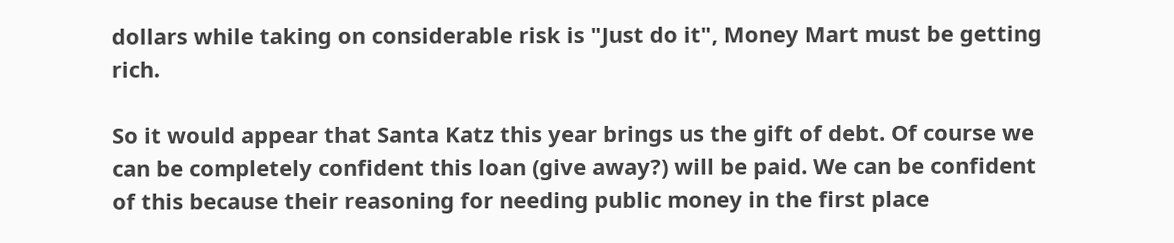dollars while taking on considerable risk is "Just do it", Money Mart must be getting rich.

So it would appear that Santa Katz this year brings us the gift of debt. Of course we can be completely confident this loan (give away?) will be paid. We can be confident of this because their reasoning for needing public money in the first place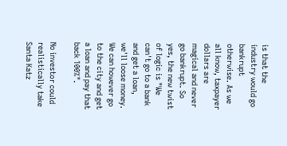is that the industry would go bankrupt otherwise. As we all know, taxpayer dollars are magical and never go bankrupt. So yes, the new twist of logic is "We can't go to a bank and get a loan, we'll loose money. We can however go to the city and get a loan and pay that back 100%".

No investor could realistically take Santa Katz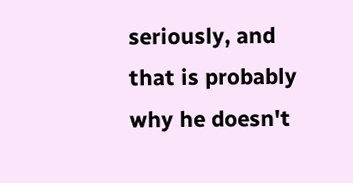seriously, and that is probably why he doesn't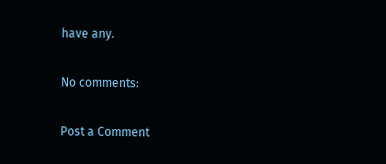have any.

No comments:

Post a Comment